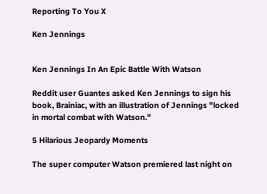Reporting To You X

Ken Jennings


Ken Jennings In An Epic Battle With Watson

Reddit user Guantes asked Ken Jennings to sign his book, Brainiac, with an illustration of Jennings "locked in mortal combat with Watson."

5 Hilarious Jeopardy Moments

The super computer Watson premiered last night on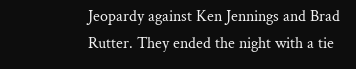Jeopardy against Ken Jennings and Brad Rutter. They ended the night with a tie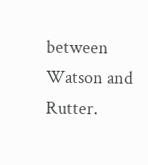between Watson and Rutter.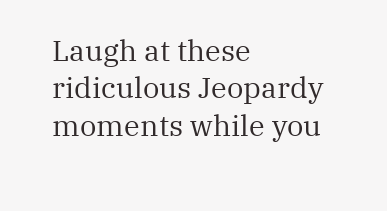Laugh at these ridiculous Jeopardy moments while you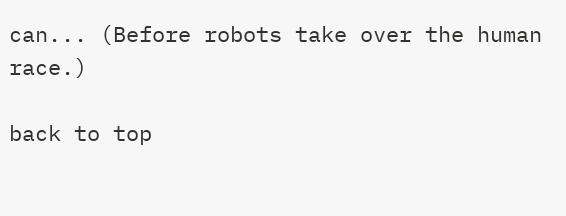can... (Before robots take over the human race.)

back to top